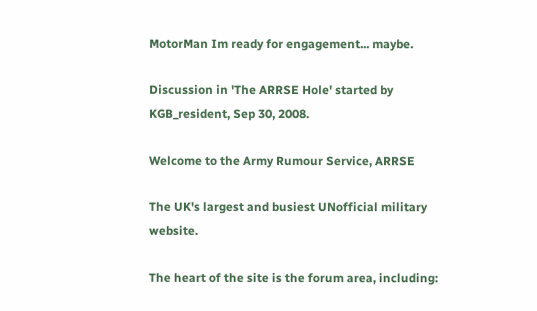MotorMan Im ready for engagement... maybe.

Discussion in 'The ARRSE Hole' started by KGB_resident, Sep 30, 2008.

Welcome to the Army Rumour Service, ARRSE

The UK's largest and busiest UNofficial military website.

The heart of the site is the forum area, including: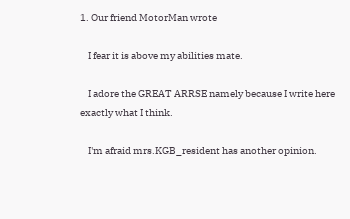1. Our friend MotorMan wrote

    I fear it is above my abilities mate.

    I adore the GREAT ARRSE namely because I write here exactly what I think.

    I'm afraid mrs.KGB_resident has another opinion.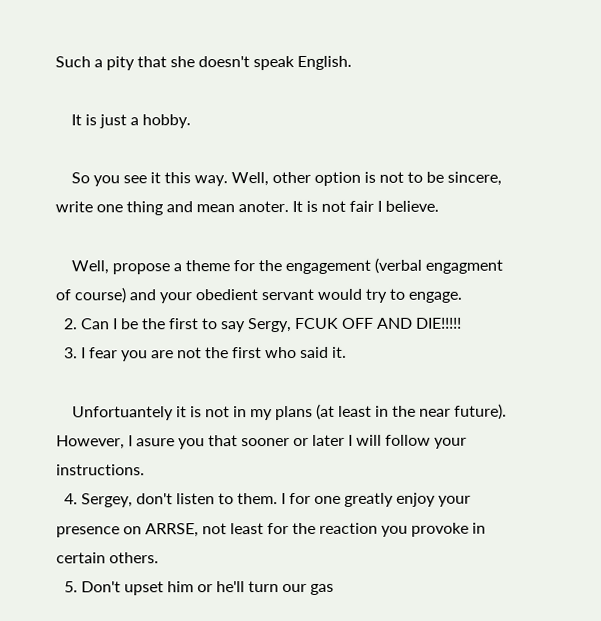Such a pity that she doesn't speak English.

    It is just a hobby.

    So you see it this way. Well, other option is not to be sincere, write one thing and mean anoter. It is not fair I believe.

    Well, propose a theme for the engagement (verbal engagment of course) and your obedient servant would try to engage.
  2. Can I be the first to say Sergy, FCUK OFF AND DIE!!!!!
  3. I fear you are not the first who said it.

    Unfortuantely it is not in my plans (at least in the near future). However, I asure you that sooner or later I will follow your instructions.
  4. Sergey, don't listen to them. I for one greatly enjoy your presence on ARRSE, not least for the reaction you provoke in certain others.
  5. Don't upset him or he'll turn our gas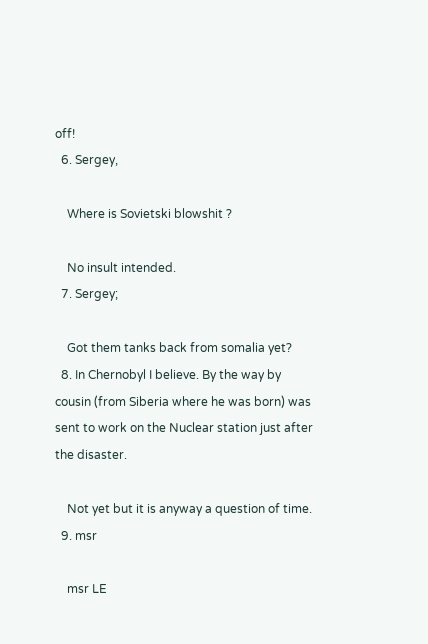off!
  6. Sergey,

    Where is Sovietski blowshit ?

    No insult intended.
  7. Sergey;

    Got them tanks back from somalia yet?
  8. In Chernobyl I believe. By the way by cousin (from Siberia where he was born) was sent to work on the Nuclear station just after the disaster.

    Not yet but it is anyway a question of time.
  9. msr

    msr LE